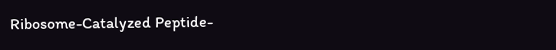Ribosome-Catalyzed Peptide-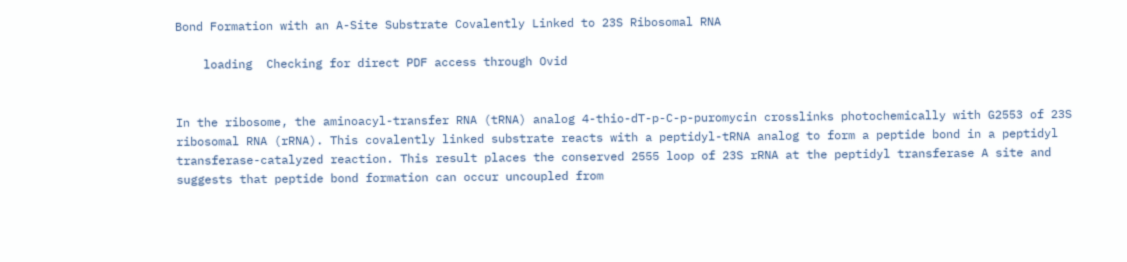Bond Formation with an A-Site Substrate Covalently Linked to 23S Ribosomal RNA

    loading  Checking for direct PDF access through Ovid


In the ribosome, the aminoacyl-transfer RNA (tRNA) analog 4-thio-dT-p-C-p-puromycin crosslinks photochemically with G2553 of 23S ribosomal RNA (rRNA). This covalently linked substrate reacts with a peptidyl-tRNA analog to form a peptide bond in a peptidyl transferase-catalyzed reaction. This result places the conserved 2555 loop of 23S rRNA at the peptidyl transferase A site and suggests that peptide bond formation can occur uncoupled from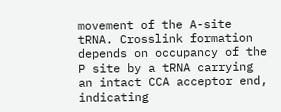movement of the A-site tRNA. Crosslink formation depends on occupancy of the P site by a tRNA carrying an intact CCA acceptor end, indicating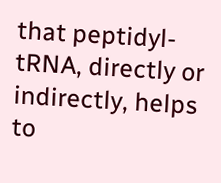that peptidyl-tRNA, directly or indirectly, helps to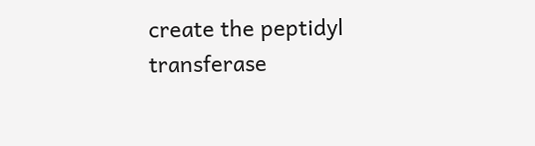create the peptidyl transferase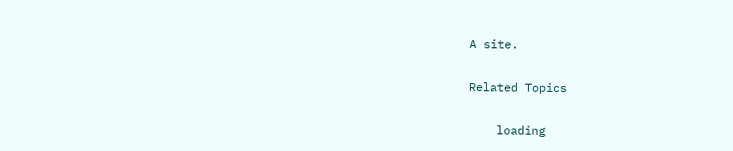A site.

Related Topics

    loading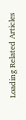Loading Related Articles